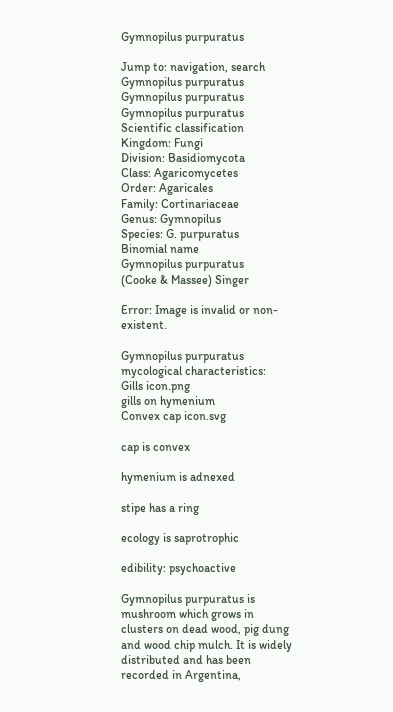Gymnopilus purpuratus

Jump to: navigation, search
Gymnopilus purpuratus
Gymnopilus purpuratus
Gymnopilus purpuratus
Scientific classification
Kingdom: Fungi
Division: Basidiomycota
Class: Agaricomycetes
Order: Agaricales
Family: Cortinariaceae
Genus: Gymnopilus
Species: G. purpuratus
Binomial name
Gymnopilus purpuratus
(Cooke & Massee) Singer

Error: Image is invalid or non-existent.

Gymnopilus purpuratus
mycological characteristics:
Gills icon.png
gills on hymenium
Convex cap icon.svg

cap is convex

hymenium is adnexed

stipe has a ring

ecology is saprotrophic

edibility: psychoactive

Gymnopilus purpuratus is mushroom which grows in clusters on dead wood, pig dung and wood chip mulch. It is widely distributed and has been recorded in Argentina,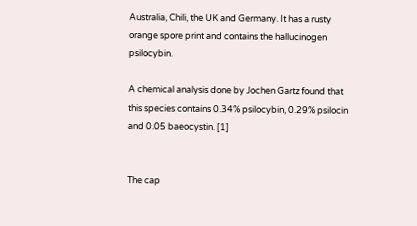Australia, Chili, the UK and Germany. It has a rusty orange spore print and contains the hallucinogen psilocybin.

A chemical analysis done by Jochen Gartz found that this species contains 0.34% psilocybin, 0.29% psilocin and 0.05 baeocystin. [1]


The cap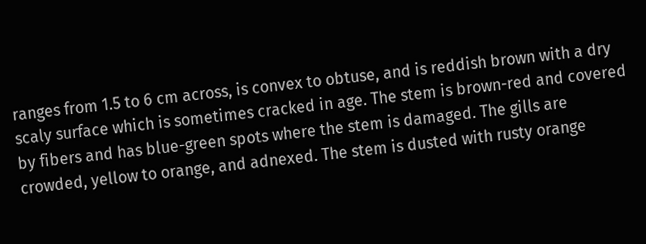ranges from 1.5 to 6 cm across, is convex to obtuse, and is reddish brown with a dry scaly surface which is sometimes cracked in age. The stem is brown-red and covered by fibers and has blue-green spots where the stem is damaged. The gills are crowded, yellow to orange, and adnexed. The stem is dusted with rusty orange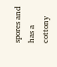spores and has a cottony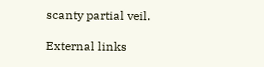scanty partial veil.

External links